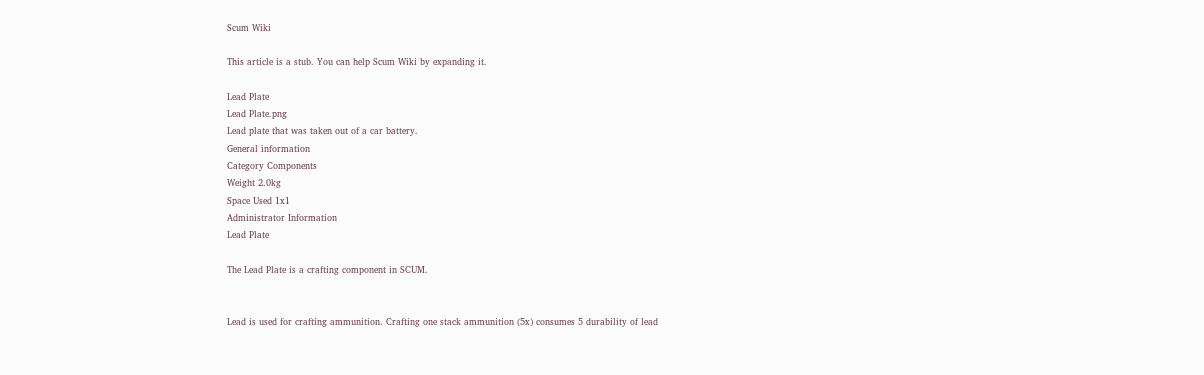Scum Wiki

This article is a stub. You can help Scum Wiki by expanding it.

Lead Plate
Lead Plate.png
Lead plate that was taken out of a car battery.
General information
Category Components
Weight 2.0kg
Space Used 1x1
Administrator Information
Lead Plate

The Lead Plate is a crafting component in SCUM.


Lead is used for crafting ammunition. Crafting one stack ammunition (5x) consumes 5 durability of lead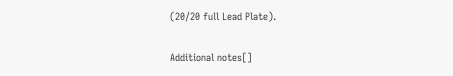(20/20 full Lead Plate).

Additional notes[]